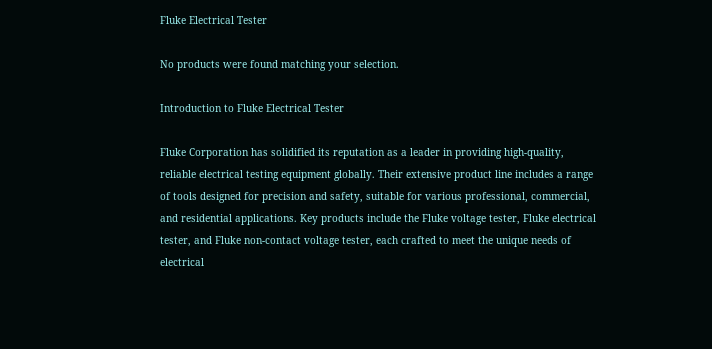Fluke Electrical Tester

No products were found matching your selection.

Introduction to Fluke Electrical Tester

Fluke Corporation has solidified its reputation as a leader in providing high-quality, reliable electrical testing equipment globally. Their extensive product line includes a range of tools designed for precision and safety, suitable for various professional, commercial, and residential applications. Key products include the Fluke voltage tester, Fluke electrical tester, and Fluke non-contact voltage tester, each crafted to meet the unique needs of electrical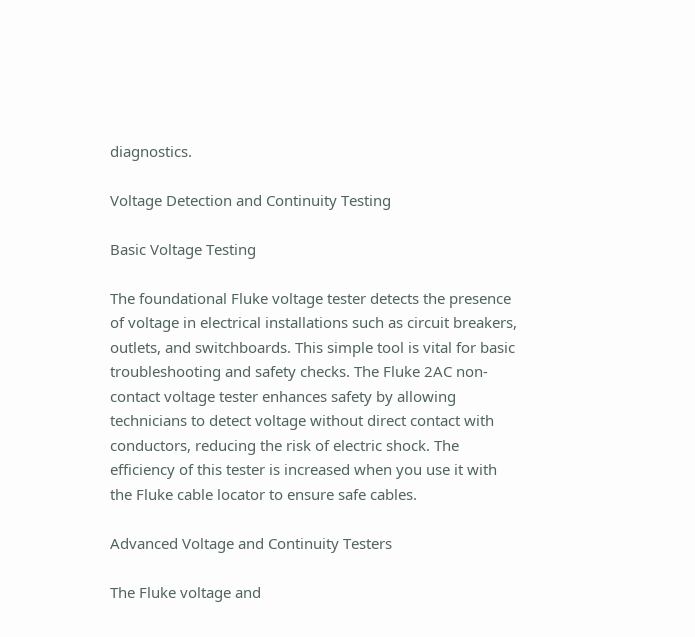diagnostics.

Voltage Detection and Continuity Testing

Basic Voltage Testing

The foundational Fluke voltage tester detects the presence of voltage in electrical installations such as circuit breakers, outlets, and switchboards. This simple tool is vital for basic troubleshooting and safety checks. The Fluke 2AC non-contact voltage tester enhances safety by allowing technicians to detect voltage without direct contact with conductors, reducing the risk of electric shock. The efficiency of this tester is increased when you use it with the Fluke cable locator to ensure safe cables.

Advanced Voltage and Continuity Testers

The Fluke voltage and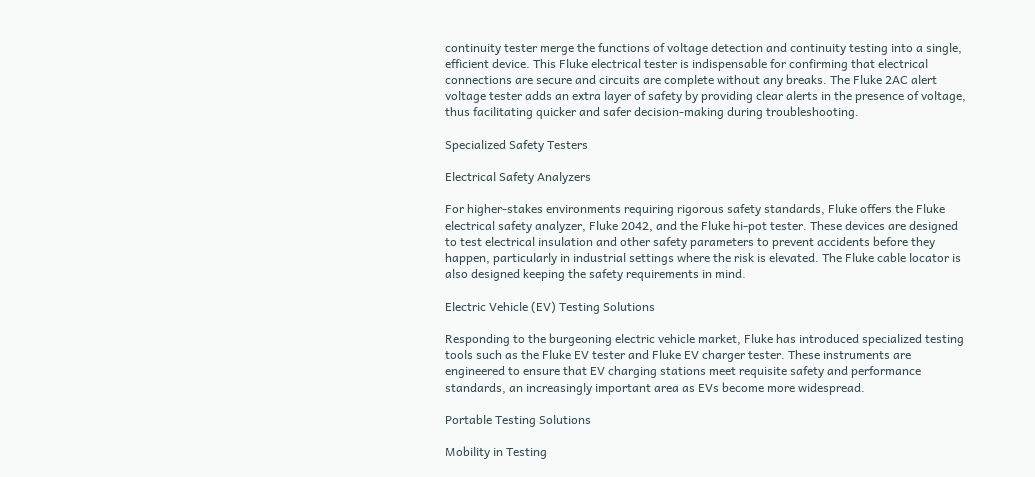continuity tester merge the functions of voltage detection and continuity testing into a single, efficient device. This Fluke electrical tester is indispensable for confirming that electrical connections are secure and circuits are complete without any breaks. The Fluke 2AC alert voltage tester adds an extra layer of safety by providing clear alerts in the presence of voltage, thus facilitating quicker and safer decision-making during troubleshooting.

Specialized Safety Testers

Electrical Safety Analyzers

For higher-stakes environments requiring rigorous safety standards, Fluke offers the Fluke electrical safety analyzer, Fluke 2042, and the Fluke hi-pot tester. These devices are designed to test electrical insulation and other safety parameters to prevent accidents before they happen, particularly in industrial settings where the risk is elevated. The Fluke cable locator is also designed keeping the safety requirements in mind.

Electric Vehicle (EV) Testing Solutions

Responding to the burgeoning electric vehicle market, Fluke has introduced specialized testing tools such as the Fluke EV tester and Fluke EV charger tester. These instruments are engineered to ensure that EV charging stations meet requisite safety and performance standards, an increasingly important area as EVs become more widespread.

Portable Testing Solutions

Mobility in Testing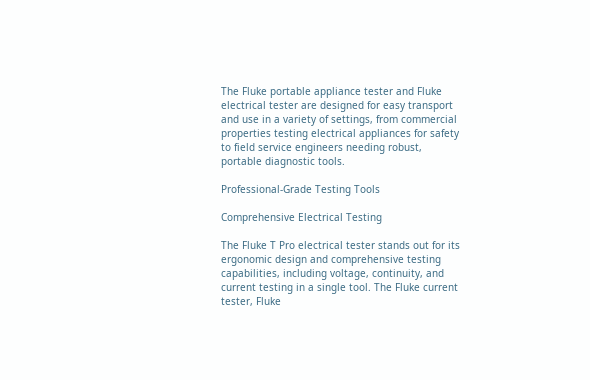The Fluke portable appliance tester and Fluke electrical tester are designed for easy transport and use in a variety of settings, from commercial properties testing electrical appliances for safety to field service engineers needing robust, portable diagnostic tools.

Professional-Grade Testing Tools

Comprehensive Electrical Testing

The Fluke T Pro electrical tester stands out for its ergonomic design and comprehensive testing capabilities, including voltage, continuity, and current testing in a single tool. The Fluke current tester, Fluke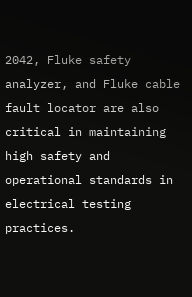2042, Fluke safety analyzer, and Fluke cable fault locator are also critical in maintaining high safety and operational standards in electrical testing practices.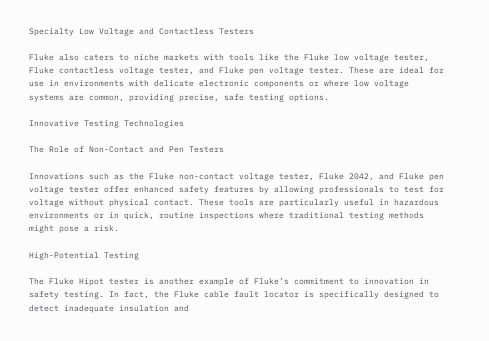Specialty Low Voltage and Contactless Testers

Fluke also caters to niche markets with tools like the Fluke low voltage tester, Fluke contactless voltage tester, and Fluke pen voltage tester. These are ideal for use in environments with delicate electronic components or where low voltage systems are common, providing precise, safe testing options.

Innovative Testing Technologies

The Role of Non-Contact and Pen Testers

Innovations such as the Fluke non-contact voltage tester, Fluke 2042, and Fluke pen voltage tester offer enhanced safety features by allowing professionals to test for voltage without physical contact. These tools are particularly useful in hazardous environments or in quick, routine inspections where traditional testing methods might pose a risk.

High-Potential Testing

The Fluke Hipot tester is another example of Fluke’s commitment to innovation in safety testing. In fact, the Fluke cable fault locator is specifically designed to detect inadequate insulation and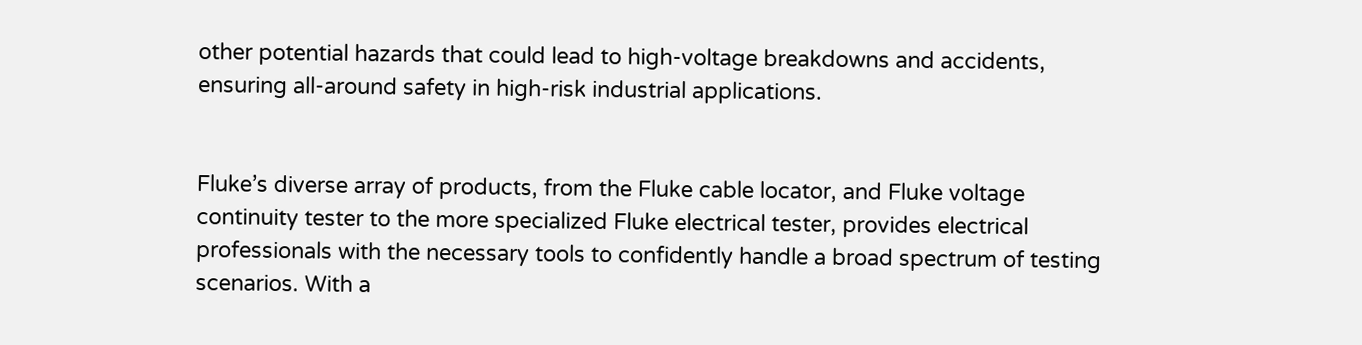other potential hazards that could lead to high-voltage breakdowns and accidents, ensuring all-around safety in high-risk industrial applications.


Fluke’s diverse array of products, from the Fluke cable locator, and Fluke voltage continuity tester to the more specialized Fluke electrical tester, provides electrical professionals with the necessary tools to confidently handle a broad spectrum of testing scenarios. With a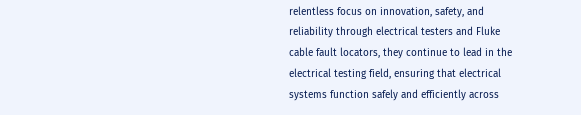relentless focus on innovation, safety, and reliability through electrical testers and Fluke cable fault locators, they continue to lead in the electrical testing field, ensuring that electrical systems function safely and efficiently across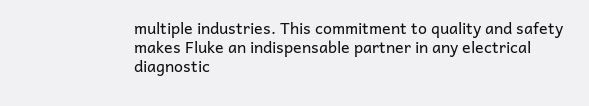multiple industries. This commitment to quality and safety makes Fluke an indispensable partner in any electrical diagnostic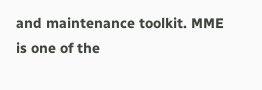and maintenance toolkit. MME is one of the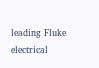leading Fluke electrical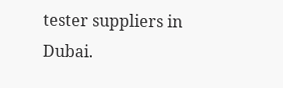tester suppliers in Dubai.